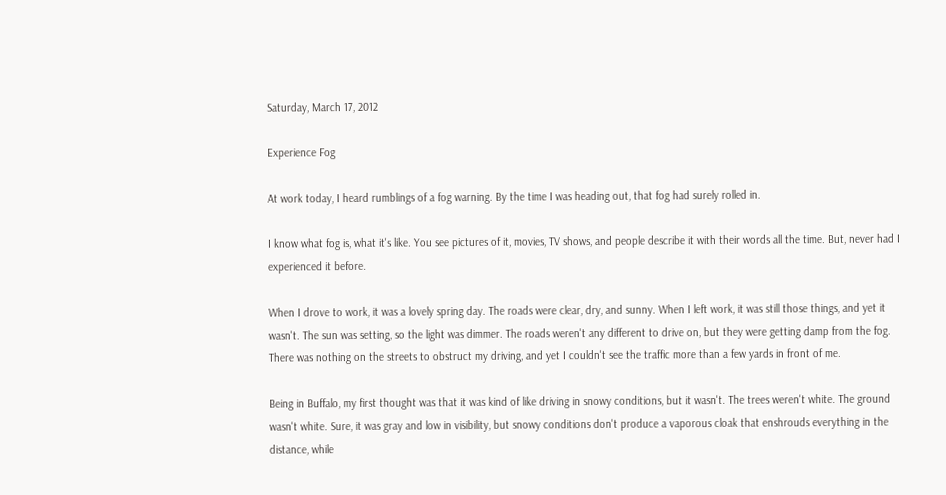Saturday, March 17, 2012

Experience Fog

At work today, I heard rumblings of a fog warning. By the time I was heading out, that fog had surely rolled in.

I know what fog is, what it's like. You see pictures of it, movies, TV shows, and people describe it with their words all the time. But, never had I experienced it before.

When I drove to work, it was a lovely spring day. The roads were clear, dry, and sunny. When I left work, it was still those things, and yet it wasn't. The sun was setting, so the light was dimmer. The roads weren't any different to drive on, but they were getting damp from the fog. There was nothing on the streets to obstruct my driving, and yet I couldn't see the traffic more than a few yards in front of me.

Being in Buffalo, my first thought was that it was kind of like driving in snowy conditions, but it wasn't. The trees weren't white. The ground wasn't white. Sure, it was gray and low in visibility, but snowy conditions don't produce a vaporous cloak that enshrouds everything in the distance, while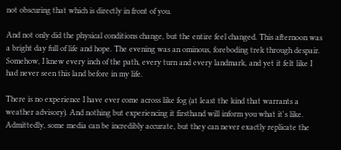not obscuring that which is directly in front of you.

And not only did the physical conditions change, but the entire feel changed. This afternoon was a bright day full of life and hope. The evening was an ominous, foreboding trek through despair. Somehow, I knew every inch of the path, every turn and every landmark, and yet it felt like I had never seen this land before in my life.

There is no experience I have ever come across like fog (at least the kind that warrants a weather advisory). And nothing but experiencing it firsthand will inform you what it's like. Admittedly, some media can be incredibly accurate, but they can never exactly replicate the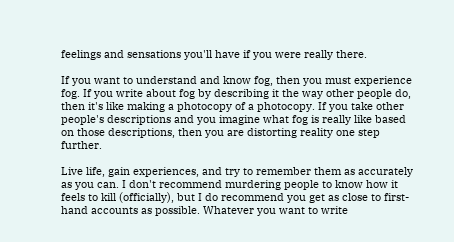feelings and sensations you'll have if you were really there.

If you want to understand and know fog, then you must experience fog. If you write about fog by describing it the way other people do, then it's like making a photocopy of a photocopy. If you take other people's descriptions and you imagine what fog is really like based on those descriptions, then you are distorting reality one step further.

Live life, gain experiences, and try to remember them as accurately as you can. I don't recommend murdering people to know how it feels to kill (officially), but I do recommend you get as close to first-hand accounts as possible. Whatever you want to write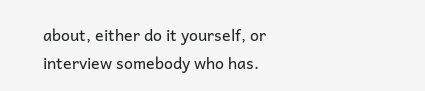about, either do it yourself, or interview somebody who has.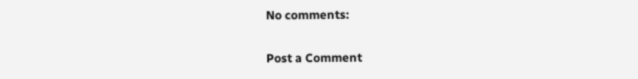No comments:

Post a Comment